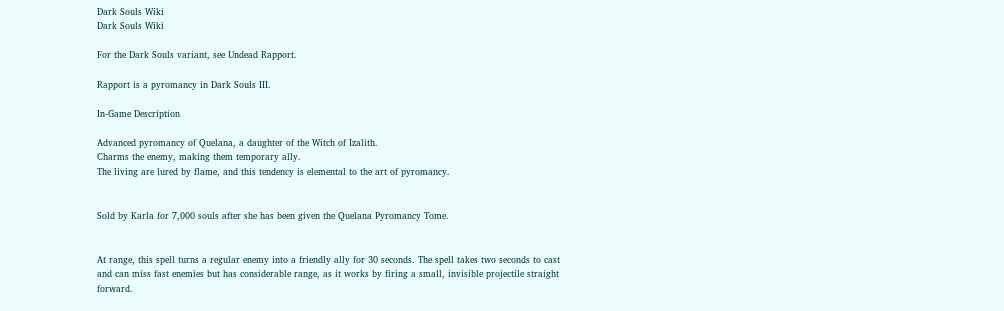Dark Souls Wiki
Dark Souls Wiki

For the Dark Souls variant, see Undead Rapport.

Rapport is a pyromancy in Dark Souls III.

In-Game Description

Advanced pyromancy of Quelana, a daughter of the Witch of Izalith.
Charms the enemy, making them temporary ally.
The living are lured by flame, and this tendency is elemental to the art of pyromancy.


Sold by Karla for 7,000 souls after she has been given the Quelana Pyromancy Tome.


At range, this spell turns a regular enemy into a friendly ally for 30 seconds. The spell takes two seconds to cast and can miss fast enemies but has considerable range, as it works by firing a small, invisible projectile straight forward.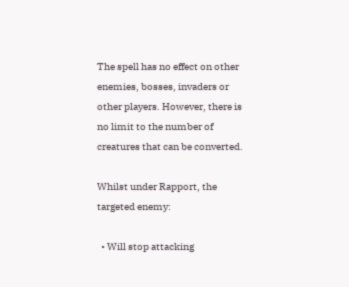The spell has no effect on other enemies, bosses, invaders or other players. However, there is no limit to the number of creatures that can be converted.

Whilst under Rapport, the targeted enemy:

  • Will stop attacking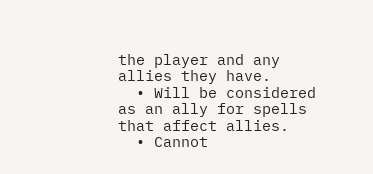the player and any allies they have.
  • Will be considered as an ally for spells that affect allies.
  • Cannot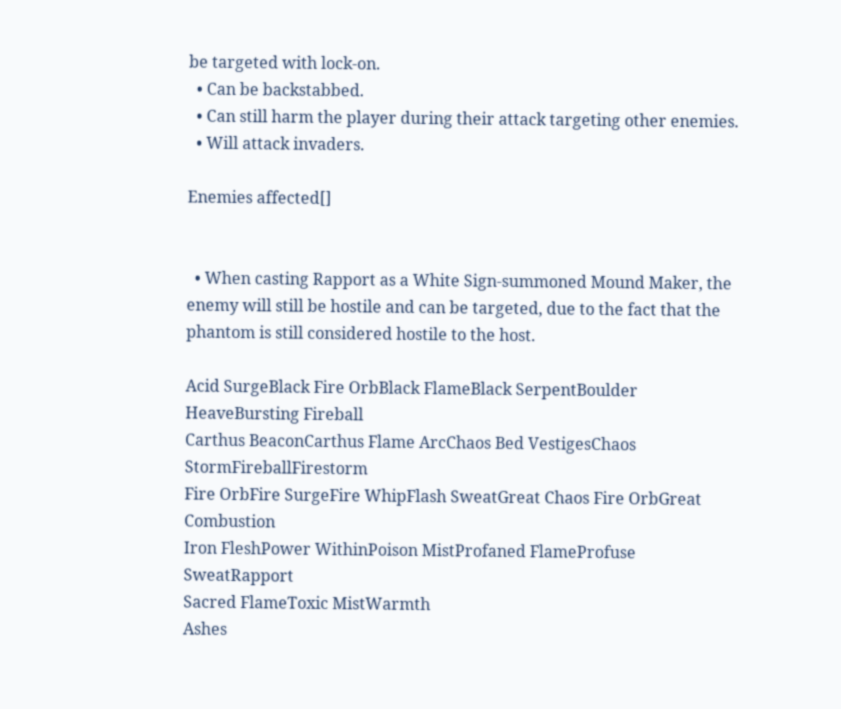be targeted with lock-on.
  • Can be backstabbed.
  • Can still harm the player during their attack targeting other enemies.
  • Will attack invaders.

Enemies affected[]


  • When casting Rapport as a White Sign-summoned Mound Maker, the enemy will still be hostile and can be targeted, due to the fact that the phantom is still considered hostile to the host.

Acid SurgeBlack Fire OrbBlack FlameBlack SerpentBoulder HeaveBursting Fireball
Carthus BeaconCarthus Flame ArcChaos Bed VestigesChaos StormFireballFirestorm
Fire OrbFire SurgeFire WhipFlash SweatGreat Chaos Fire OrbGreat Combustion
Iron FleshPower WithinPoison MistProfaned FlameProfuse SweatRapport
Sacred FlameToxic MistWarmth
Ashes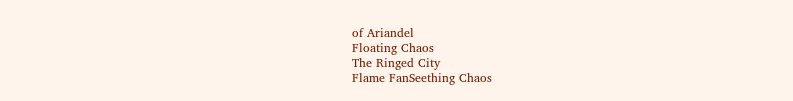of Ariandel
Floating Chaos
The Ringed City
Flame FanSeething Chaos